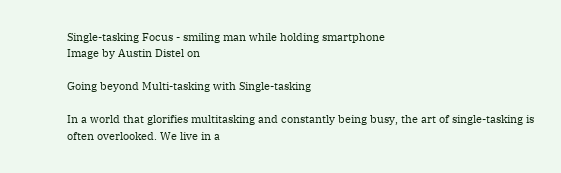Single-tasking Focus - smiling man while holding smartphone
Image by Austin Distel on

Going beyond Multi-tasking with Single-tasking

In a world that glorifies multitasking and constantly being busy, the art of single-tasking is often overlooked. We live in a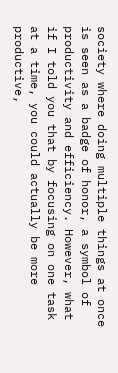society where doing multiple things at once is seen as a badge of honor, a symbol of productivity and efficiency. However, what if I told you that by focusing on one task at a time, you could actually be more productive,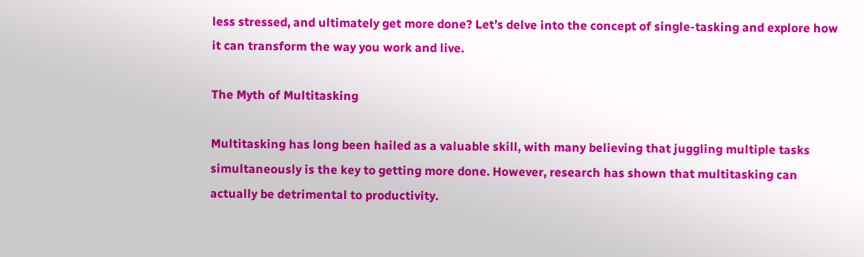less stressed, and ultimately get more done? Let’s delve into the concept of single-tasking and explore how it can transform the way you work and live.

The Myth of Multitasking

Multitasking has long been hailed as a valuable skill, with many believing that juggling multiple tasks simultaneously is the key to getting more done. However, research has shown that multitasking can actually be detrimental to productivity.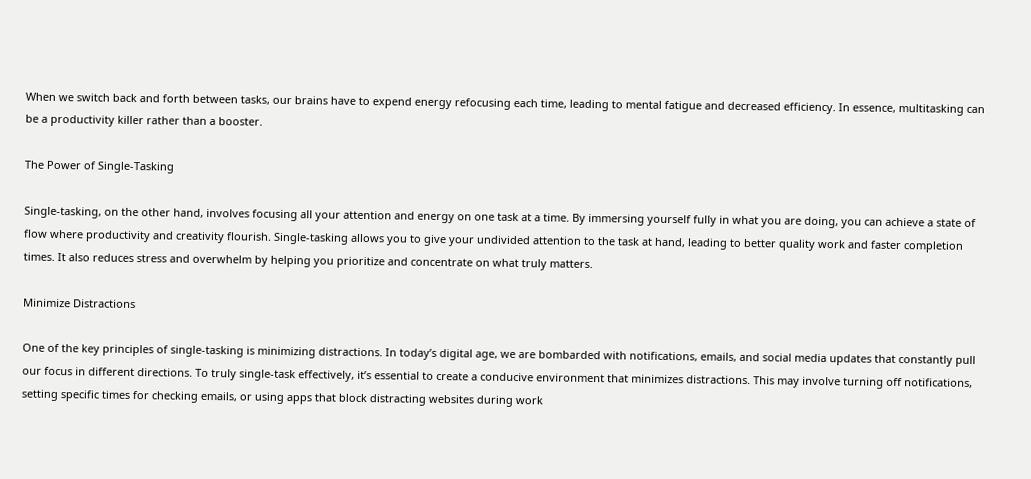When we switch back and forth between tasks, our brains have to expend energy refocusing each time, leading to mental fatigue and decreased efficiency. In essence, multitasking can be a productivity killer rather than a booster.

The Power of Single-Tasking

Single-tasking, on the other hand, involves focusing all your attention and energy on one task at a time. By immersing yourself fully in what you are doing, you can achieve a state of flow where productivity and creativity flourish. Single-tasking allows you to give your undivided attention to the task at hand, leading to better quality work and faster completion times. It also reduces stress and overwhelm by helping you prioritize and concentrate on what truly matters.

Minimize Distractions

One of the key principles of single-tasking is minimizing distractions. In today’s digital age, we are bombarded with notifications, emails, and social media updates that constantly pull our focus in different directions. To truly single-task effectively, it’s essential to create a conducive environment that minimizes distractions. This may involve turning off notifications, setting specific times for checking emails, or using apps that block distracting websites during work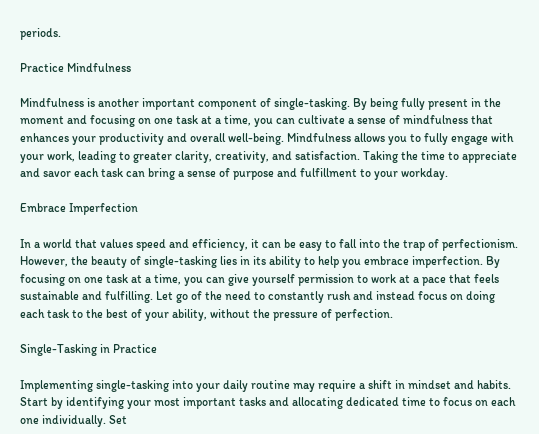periods.

Practice Mindfulness

Mindfulness is another important component of single-tasking. By being fully present in the moment and focusing on one task at a time, you can cultivate a sense of mindfulness that enhances your productivity and overall well-being. Mindfulness allows you to fully engage with your work, leading to greater clarity, creativity, and satisfaction. Taking the time to appreciate and savor each task can bring a sense of purpose and fulfillment to your workday.

Embrace Imperfection

In a world that values speed and efficiency, it can be easy to fall into the trap of perfectionism. However, the beauty of single-tasking lies in its ability to help you embrace imperfection. By focusing on one task at a time, you can give yourself permission to work at a pace that feels sustainable and fulfilling. Let go of the need to constantly rush and instead focus on doing each task to the best of your ability, without the pressure of perfection.

Single-Tasking in Practice

Implementing single-tasking into your daily routine may require a shift in mindset and habits. Start by identifying your most important tasks and allocating dedicated time to focus on each one individually. Set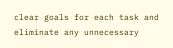clear goals for each task and eliminate any unnecessary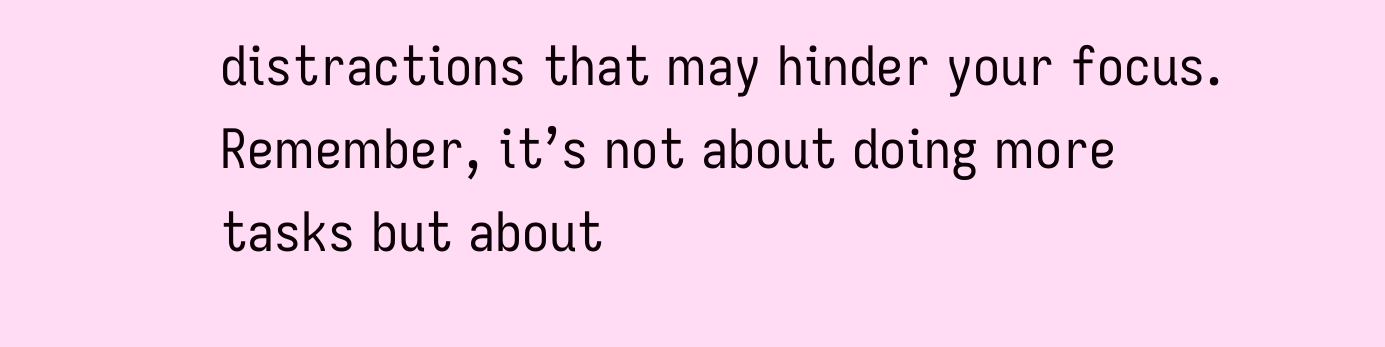distractions that may hinder your focus. Remember, it’s not about doing more tasks but about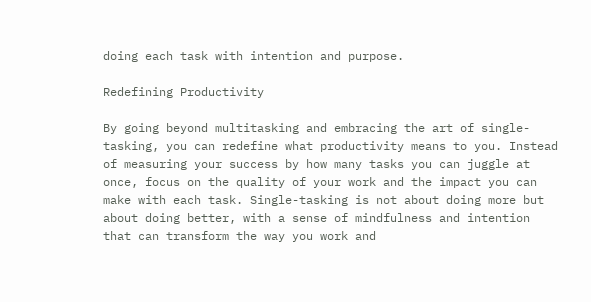doing each task with intention and purpose.

Redefining Productivity

By going beyond multitasking and embracing the art of single-tasking, you can redefine what productivity means to you. Instead of measuring your success by how many tasks you can juggle at once, focus on the quality of your work and the impact you can make with each task. Single-tasking is not about doing more but about doing better, with a sense of mindfulness and intention that can transform the way you work and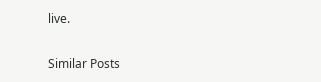live.

Similar Posts